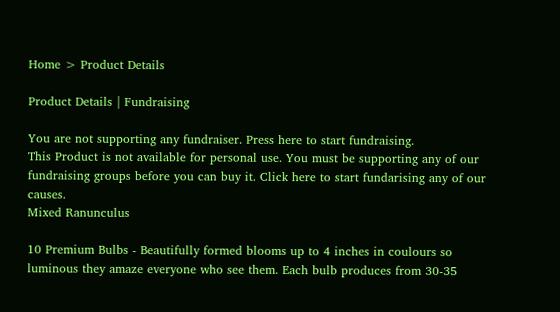Home > Product Details

Product Details | Fundraising

You are not supporting any fundraiser. Press here to start fundraising.
This Product is not available for personal use. You must be supporting any of our fundraising groups before you can buy it. Click here to start fundarising any of our causes.
Mixed Ranunculus

10 Premium Bulbs - Beautifully formed blooms up to 4 inches in coulours so luminous they amaze everyone who see them. Each bulb produces from 30-35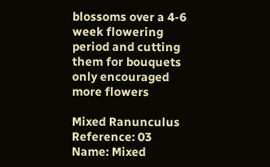blossoms over a 4-6 week flowering period and cutting them for bouquets only encouraged more flowers

Mixed Ranunculus
Reference: 03
Name: Mixed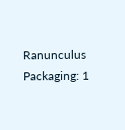Ranunculus
Packaging: 1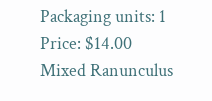Packaging units: 1
Price: $14.00
Mixed Ranunculus